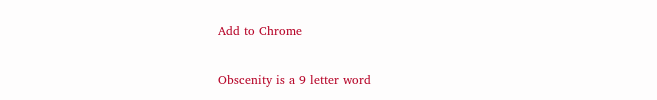Add to Chrome


Obscenity is a 9 letter word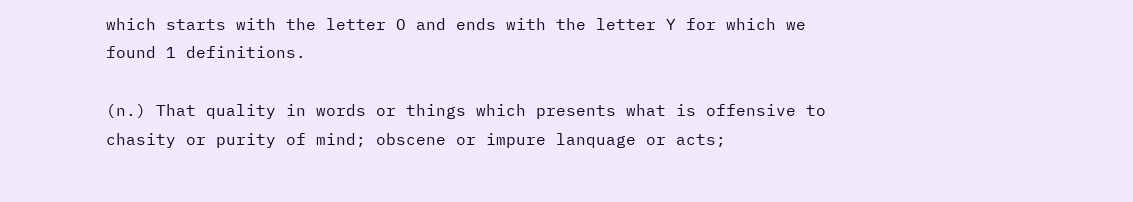which starts with the letter O and ends with the letter Y for which we found 1 definitions.

(n.) That quality in words or things which presents what is offensive to chasity or purity of mind; obscene or impure lanquage or acts;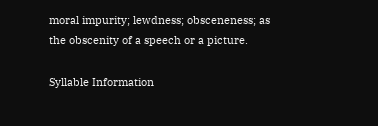moral impurity; lewdness; obsceneness; as the obscenity of a speech or a picture.

Syllable Information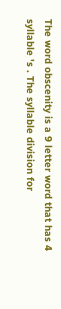The word obscenity is a 9 letter word that has 4 syllable 's . The syllable division for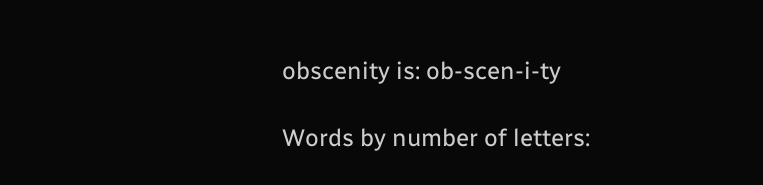obscenity is: ob-scen-i-ty

Words by number of letters: